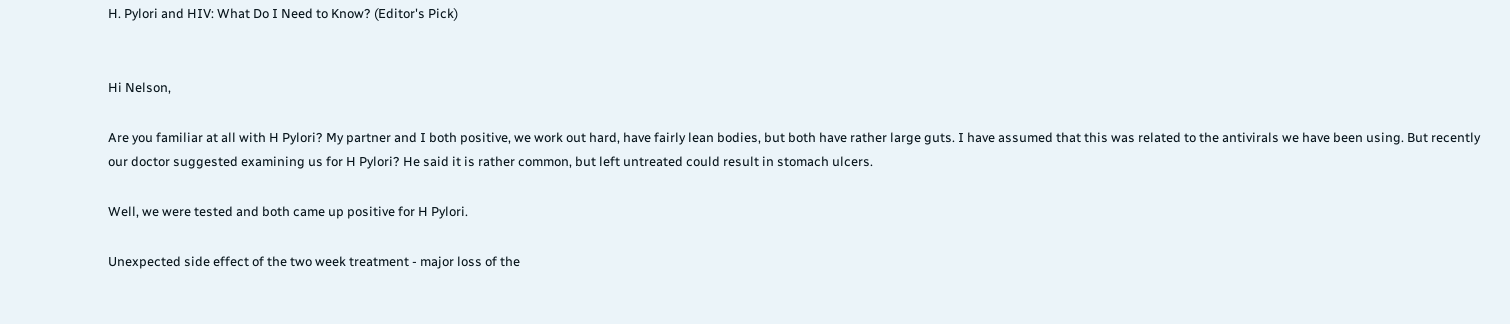H. Pylori and HIV: What Do I Need to Know? (Editor's Pick)


Hi Nelson,

Are you familiar at all with H Pylori? My partner and I both positive, we work out hard, have fairly lean bodies, but both have rather large guts. I have assumed that this was related to the antivirals we have been using. But recently our doctor suggested examining us for H Pylori? He said it is rather common, but left untreated could result in stomach ulcers.

Well, we were tested and both came up positive for H Pylori.

Unexpected side effect of the two week treatment - major loss of the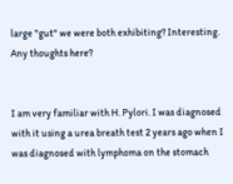large "gut" we were both exhibiting? Interesting. Any thoughts here?


I am very familiar with H. Pylori. I was diagnosed with it using a urea breath test 2 years ago when I was diagnosed with lymphoma on the stomach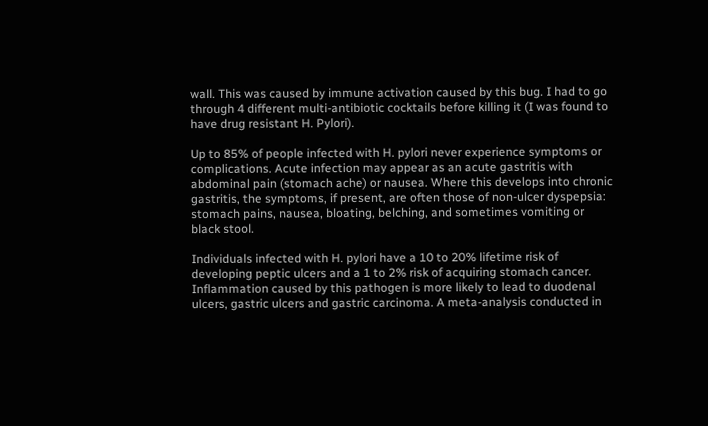wall. This was caused by immune activation caused by this bug. I had to go through 4 different multi-antibiotic cocktails before killing it (I was found to have drug resistant H. Pylori).

Up to 85% of people infected with H. pylori never experience symptoms or complications. Acute infection may appear as an acute gastritis with abdominal pain (stomach ache) or nausea. Where this develops into chronic gastritis, the symptoms, if present, are often those of non-ulcer dyspepsia: stomach pains, nausea, bloating, belching, and sometimes vomiting or black stool.

Individuals infected with H. pylori have a 10 to 20% lifetime risk of developing peptic ulcers and a 1 to 2% risk of acquiring stomach cancer. Inflammation caused by this pathogen is more likely to lead to duodenal ulcers, gastric ulcers and gastric carcinoma. A meta-analysis conducted in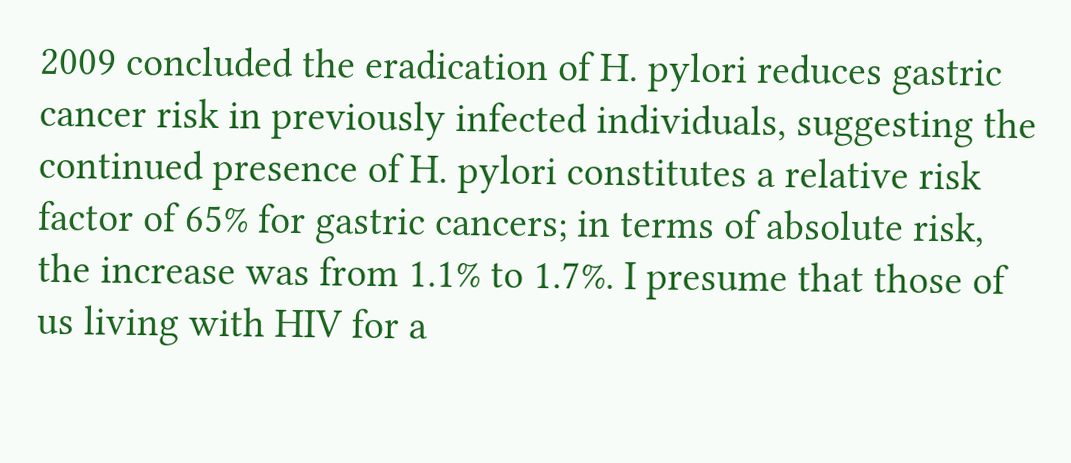2009 concluded the eradication of H. pylori reduces gastric cancer risk in previously infected individuals, suggesting the continued presence of H. pylori constitutes a relative risk factor of 65% for gastric cancers; in terms of absolute risk, the increase was from 1.1% to 1.7%. I presume that those of us living with HIV for a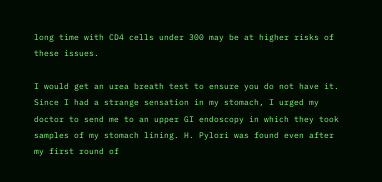long time with CD4 cells under 300 may be at higher risks of these issues.

I would get an urea breath test to ensure you do not have it. Since I had a strange sensation in my stomach, I urged my doctor to send me to an upper GI endoscopy in which they took samples of my stomach lining. H. Pylori was found even after my first round of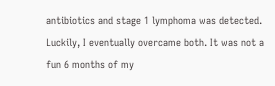antibiotics and stage 1 lymphoma was detected. Luckily, I eventually overcame both. It was not a fun 6 months of my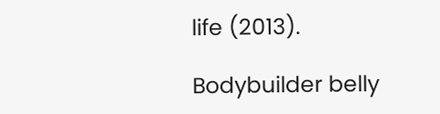life (2013).

Bodybuilder belly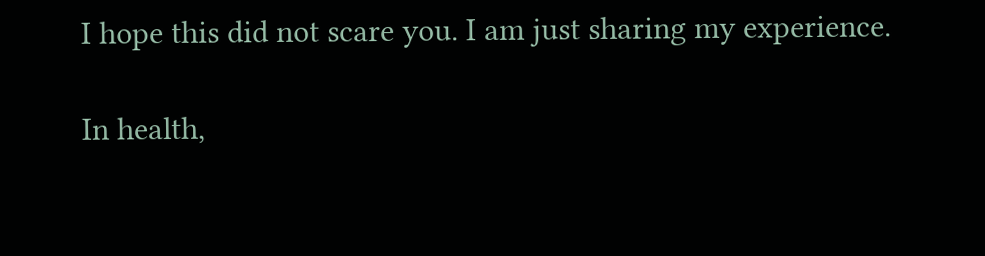I hope this did not scare you. I am just sharing my experience.

In health,